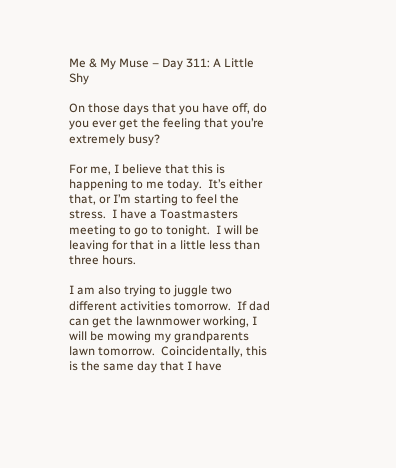Me & My Muse – Day 311: A Little Shy

On those days that you have off, do you ever get the feeling that you’re extremely busy?

For me, I believe that this is happening to me today.  It’s either that, or I’m starting to feel the stress.  I have a Toastmasters meeting to go to tonight.  I will be leaving for that in a little less than three hours.

I am also trying to juggle two different activities tomorrow.  If dad can get the lawnmower working, I will be mowing my grandparents lawn tomorrow.  Coincidentally, this is the same day that I have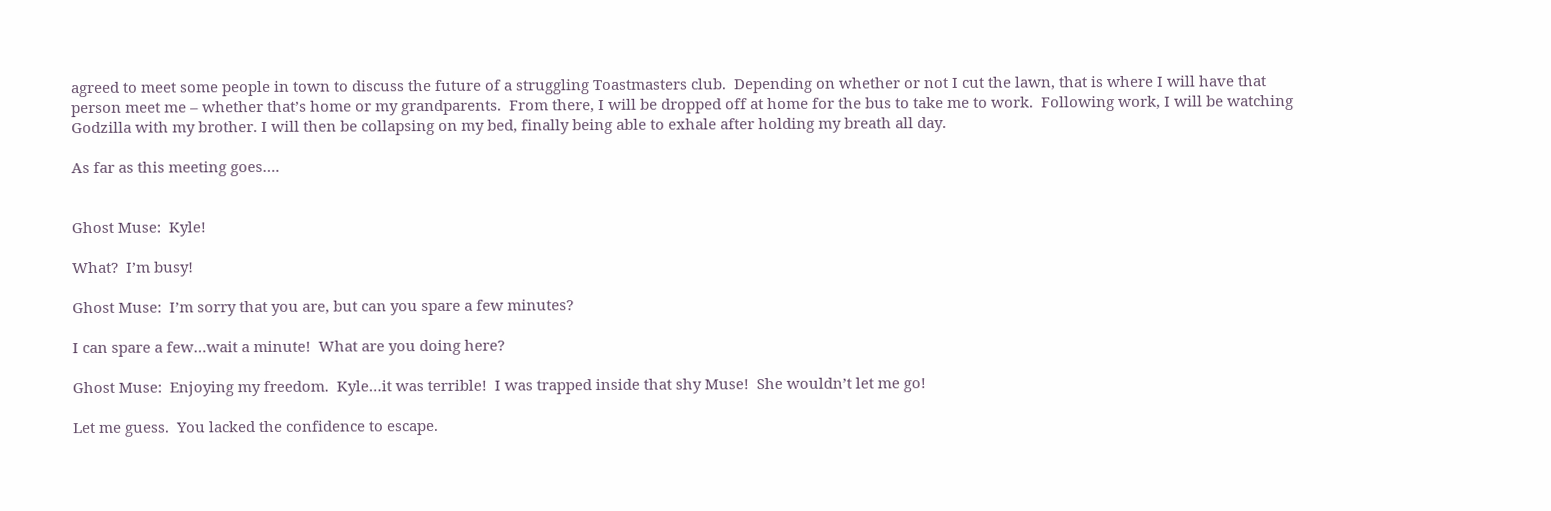agreed to meet some people in town to discuss the future of a struggling Toastmasters club.  Depending on whether or not I cut the lawn, that is where I will have that person meet me – whether that’s home or my grandparents.  From there, I will be dropped off at home for the bus to take me to work.  Following work, I will be watching Godzilla with my brother. I will then be collapsing on my bed, finally being able to exhale after holding my breath all day.

As far as this meeting goes….


Ghost Muse:  Kyle!

What?  I’m busy!

Ghost Muse:  I’m sorry that you are, but can you spare a few minutes?

I can spare a few…wait a minute!  What are you doing here?

Ghost Muse:  Enjoying my freedom.  Kyle…it was terrible!  I was trapped inside that shy Muse!  She wouldn’t let me go!

Let me guess.  You lacked the confidence to escape.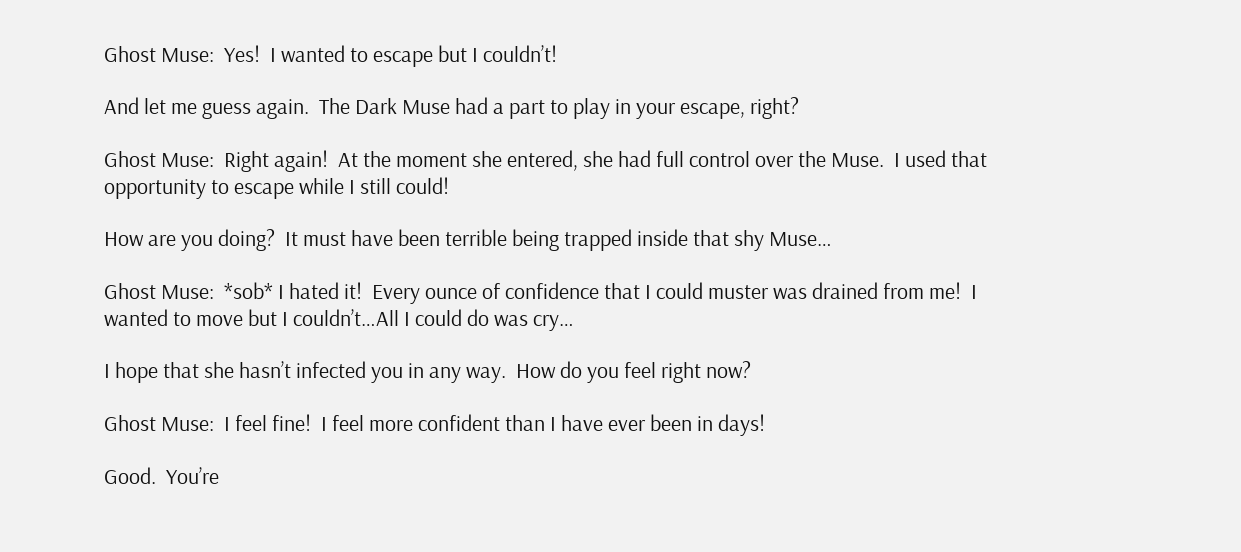Ghost Muse:  Yes!  I wanted to escape but I couldn’t!

And let me guess again.  The Dark Muse had a part to play in your escape, right?

Ghost Muse:  Right again!  At the moment she entered, she had full control over the Muse.  I used that opportunity to escape while I still could!

How are you doing?  It must have been terrible being trapped inside that shy Muse…

Ghost Muse:  *sob* I hated it!  Every ounce of confidence that I could muster was drained from me!  I wanted to move but I couldn’t…All I could do was cry…

I hope that she hasn’t infected you in any way.  How do you feel right now?

Ghost Muse:  I feel fine!  I feel more confident than I have ever been in days!

Good.  You’re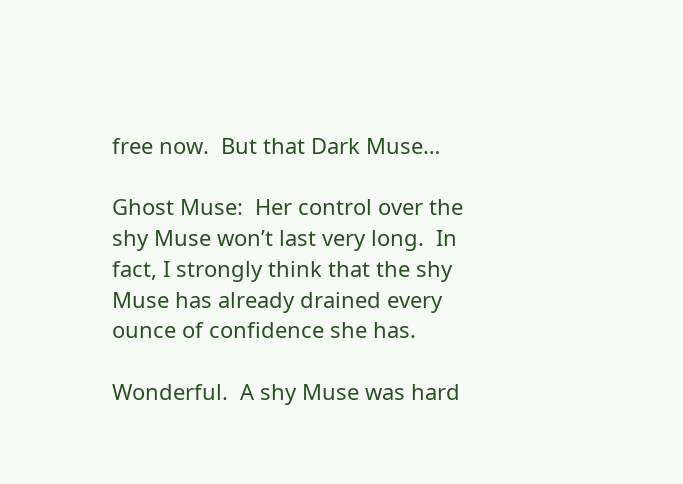free now.  But that Dark Muse…

Ghost Muse:  Her control over the shy Muse won’t last very long.  In fact, I strongly think that the shy Muse has already drained every ounce of confidence she has.

Wonderful.  A shy Muse was hard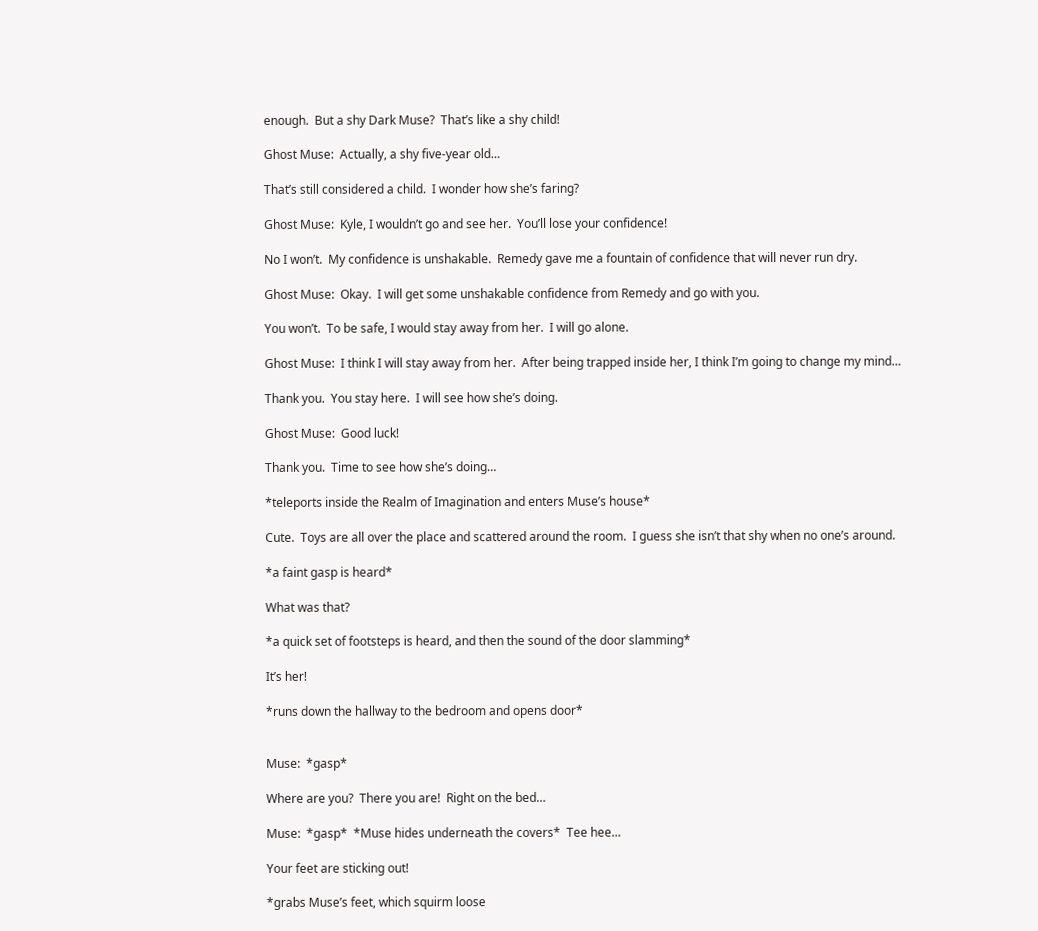enough.  But a shy Dark Muse?  That’s like a shy child!

Ghost Muse:  Actually, a shy five-year old…

That’s still considered a child.  I wonder how she’s faring?

Ghost Muse:  Kyle, I wouldn’t go and see her.  You’ll lose your confidence!

No I won’t.  My confidence is unshakable.  Remedy gave me a fountain of confidence that will never run dry.

Ghost Muse:  Okay.  I will get some unshakable confidence from Remedy and go with you.

You won’t.  To be safe, I would stay away from her.  I will go alone.

Ghost Muse:  I think I will stay away from her.  After being trapped inside her, I think I’m going to change my mind…

Thank you.  You stay here.  I will see how she’s doing.

Ghost Muse:  Good luck!

Thank you.  Time to see how she’s doing…

*teleports inside the Realm of Imagination and enters Muse’s house*

Cute.  Toys are all over the place and scattered around the room.  I guess she isn’t that shy when no one’s around.

*a faint gasp is heard*

What was that?

*a quick set of footsteps is heard, and then the sound of the door slamming*

It’s her!

*runs down the hallway to the bedroom and opens door*


Muse:  *gasp*

Where are you?  There you are!  Right on the bed…

Muse:  *gasp*  *Muse hides underneath the covers*  Tee hee…

Your feet are sticking out!

*grabs Muse’s feet, which squirm loose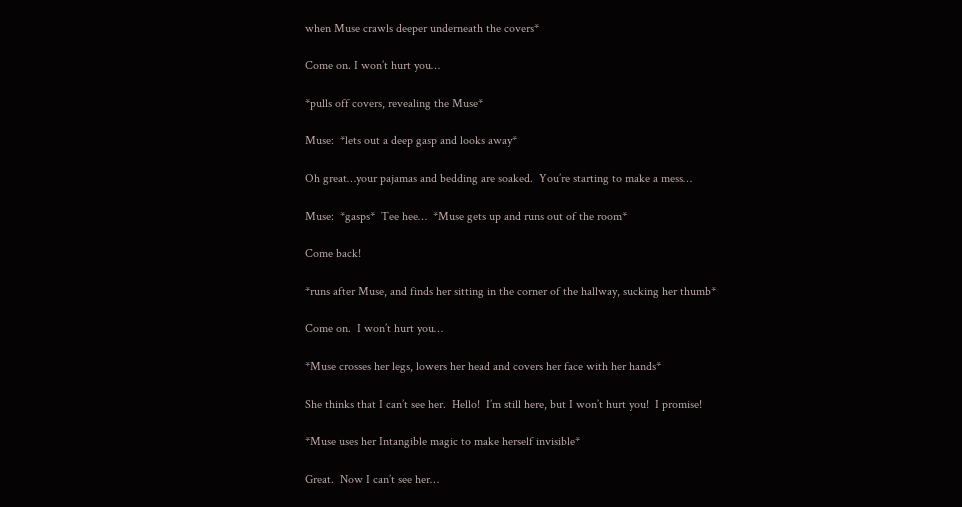when Muse crawls deeper underneath the covers*

Come on. I won’t hurt you…

*pulls off covers, revealing the Muse*

Muse:  *lets out a deep gasp and looks away*

Oh great…your pajamas and bedding are soaked.  You’re starting to make a mess…

Muse:  *gasps*  Tee hee…  *Muse gets up and runs out of the room*

Come back!

*runs after Muse, and finds her sitting in the corner of the hallway, sucking her thumb*

Come on.  I won’t hurt you…

*Muse crosses her legs, lowers her head and covers her face with her hands*

She thinks that I can’t see her.  Hello!  I’m still here, but I won’t hurt you!  I promise!

*Muse uses her Intangible magic to make herself invisible*

Great.  Now I can’t see her…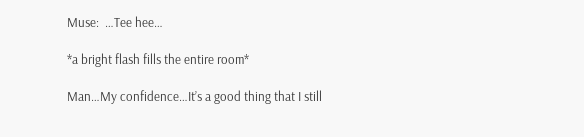Muse:  …Tee hee…

*a bright flash fills the entire room*

Man…My confidence…It’s a good thing that I still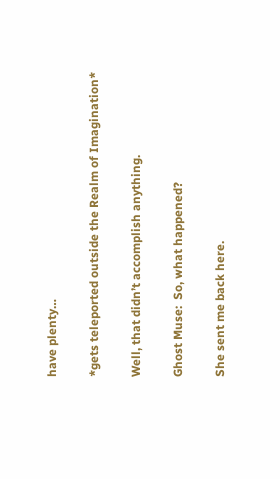have plenty…

*gets teleported outside the Realm of Imagination*

Well, that didn’t accomplish anything.

Ghost Muse:  So, what happened?

She sent me back here.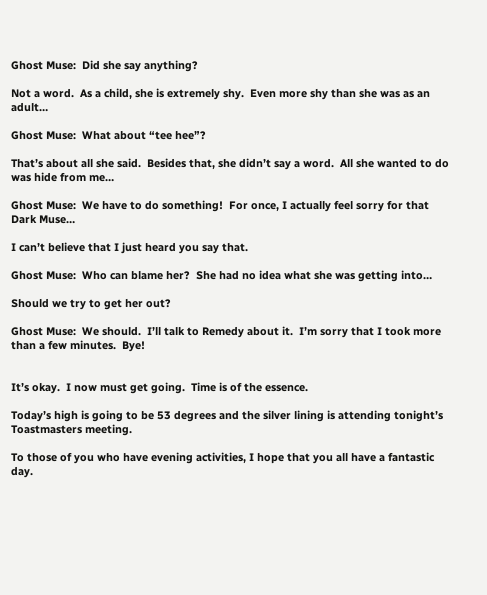Ghost Muse:  Did she say anything?

Not a word.  As a child, she is extremely shy.  Even more shy than she was as an adult…

Ghost Muse:  What about “tee hee”?

That’s about all she said.  Besides that, she didn’t say a word.  All she wanted to do was hide from me…

Ghost Muse:  We have to do something!  For once, I actually feel sorry for that Dark Muse…

I can’t believe that I just heard you say that.

Ghost Muse:  Who can blame her?  She had no idea what she was getting into…

Should we try to get her out?

Ghost Muse:  We should.  I’ll talk to Remedy about it.  I’m sorry that I took more than a few minutes.  Bye!


It’s okay.  I now must get going.  Time is of the essence.

Today’s high is going to be 53 degrees and the silver lining is attending tonight’s Toastmasters meeting.

To those of you who have evening activities, I hope that you all have a fantastic day.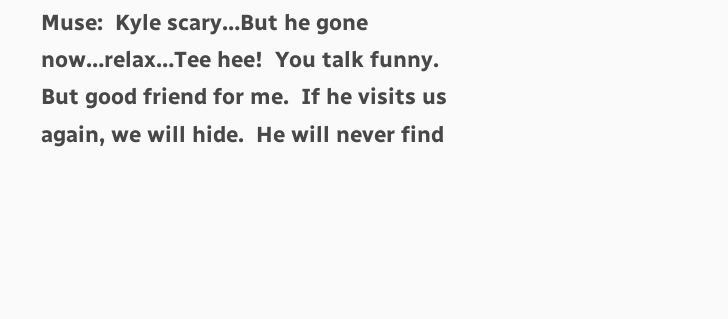Muse:  Kyle scary…But he gone now…relax…Tee hee!  You talk funny.  But good friend for me.  If he visits us again, we will hide.  He will never find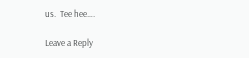us.  Tee hee….

Leave a Reply